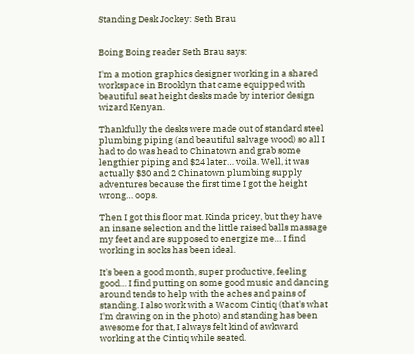Standing Desk Jockey: Seth Brau


Boing Boing reader Seth Brau says:

I'm a motion graphics designer working in a shared workspace in Brooklyn that came equipped with beautiful seat height desks made by interior design wizard Kenyan.

Thankfully the desks were made out of standard steel plumbing piping (and beautiful salvage wood) so all I had to do was head to Chinatown and grab some lengthier piping and $24 later… voila. Well, it was actually $30 and 2 Chinatown plumbing supply adventures because the first time I got the height wrong… oops.

Then I got this floor mat. Kinda pricey, but they have an insane selection and the little raised balls massage my feet and are supposed to energize me… I find working in socks has been ideal.

It's been a good month, super productive, feeling good… I find putting on some good music and dancing around tends to help with the aches and pains of standing. I also work with a Wacom Cintiq (that's what I'm drawing on in the photo) and standing has been awesome for that, I always felt kind of awkward working at the Cintiq while seated.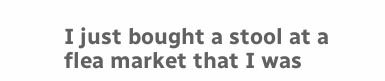I just bought a stool at a flea market that I was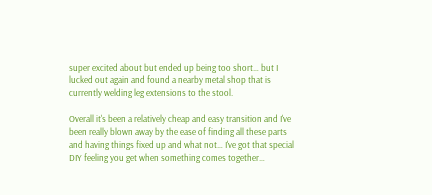super excited about but ended up being too short… but I lucked out again and found a nearby metal shop that is currently welding leg extensions to the stool.

Overall it's been a relatively cheap and easy transition and I've been really blown away by the ease of finding all these parts and having things fixed up and what not… I've got that special DIY feeling you get when something comes together…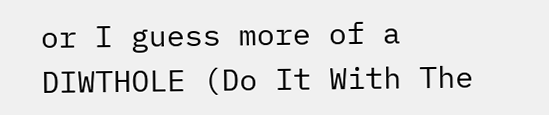or I guess more of a DIWTHOLE (Do It With The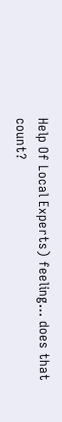Help Of Local Experts) feeling… does that count?